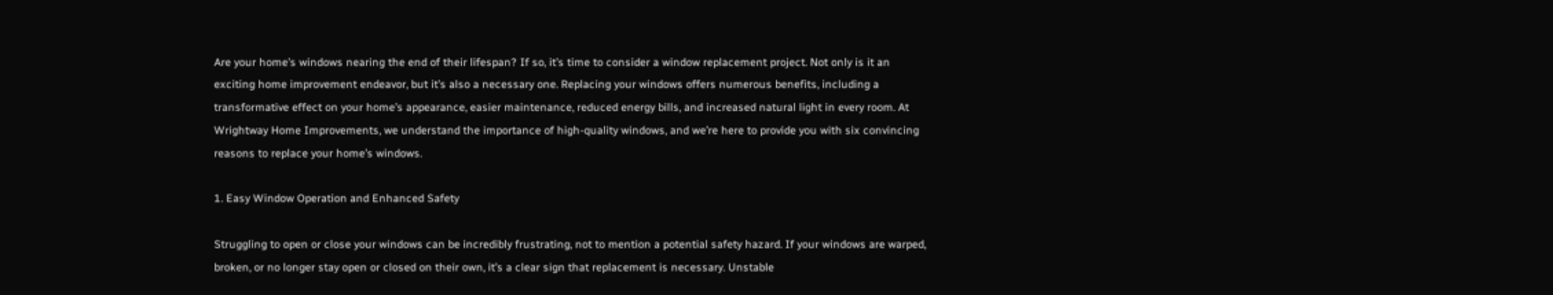Are your home’s windows nearing the end of their lifespan? If so, it’s time to consider a window replacement project. Not only is it an exciting home improvement endeavor, but it’s also a necessary one. Replacing your windows offers numerous benefits, including a transformative effect on your home’s appearance, easier maintenance, reduced energy bills, and increased natural light in every room. At Wrightway Home Improvements, we understand the importance of high-quality windows, and we’re here to provide you with six convincing reasons to replace your home’s windows.

1. Easy Window Operation and Enhanced Safety

Struggling to open or close your windows can be incredibly frustrating, not to mention a potential safety hazard. If your windows are warped, broken, or no longer stay open or closed on their own, it’s a clear sign that replacement is necessary. Unstable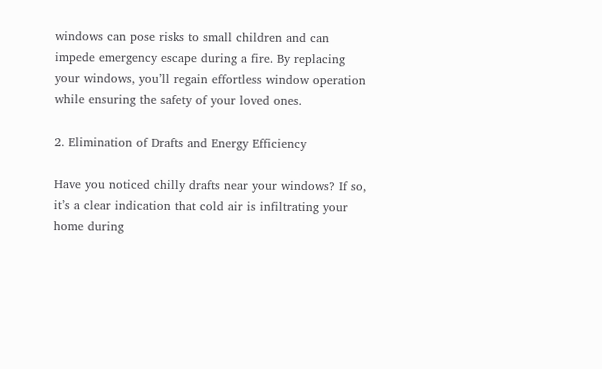windows can pose risks to small children and can impede emergency escape during a fire. By replacing your windows, you’ll regain effortless window operation while ensuring the safety of your loved ones.

2. Elimination of Drafts and Energy Efficiency

Have you noticed chilly drafts near your windows? If so, it’s a clear indication that cold air is infiltrating your home during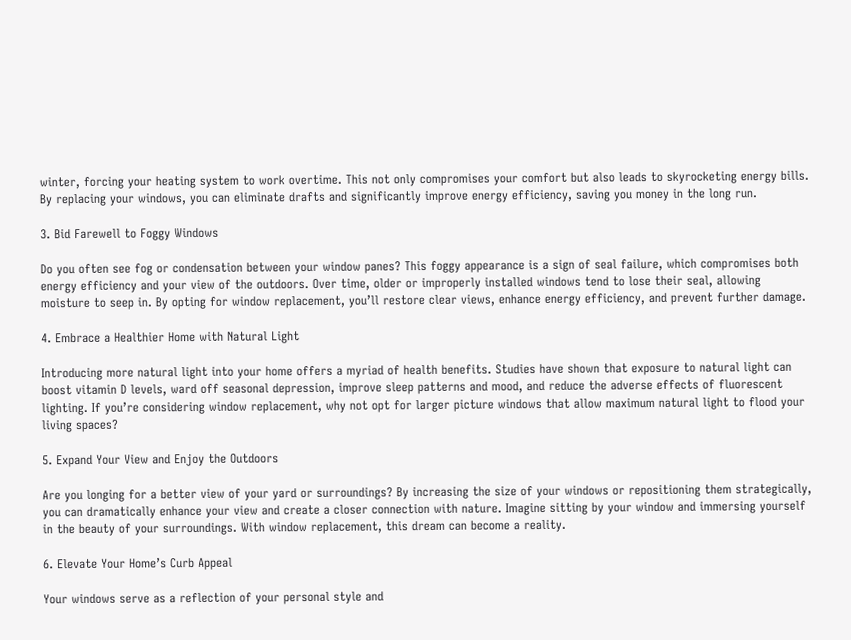winter, forcing your heating system to work overtime. This not only compromises your comfort but also leads to skyrocketing energy bills. By replacing your windows, you can eliminate drafts and significantly improve energy efficiency, saving you money in the long run.

3. Bid Farewell to Foggy Windows

Do you often see fog or condensation between your window panes? This foggy appearance is a sign of seal failure, which compromises both energy efficiency and your view of the outdoors. Over time, older or improperly installed windows tend to lose their seal, allowing moisture to seep in. By opting for window replacement, you’ll restore clear views, enhance energy efficiency, and prevent further damage.

4. Embrace a Healthier Home with Natural Light

Introducing more natural light into your home offers a myriad of health benefits. Studies have shown that exposure to natural light can boost vitamin D levels, ward off seasonal depression, improve sleep patterns and mood, and reduce the adverse effects of fluorescent lighting. If you’re considering window replacement, why not opt for larger picture windows that allow maximum natural light to flood your living spaces?

5. Expand Your View and Enjoy the Outdoors

Are you longing for a better view of your yard or surroundings? By increasing the size of your windows or repositioning them strategically, you can dramatically enhance your view and create a closer connection with nature. Imagine sitting by your window and immersing yourself in the beauty of your surroundings. With window replacement, this dream can become a reality.

6. Elevate Your Home’s Curb Appeal

Your windows serve as a reflection of your personal style and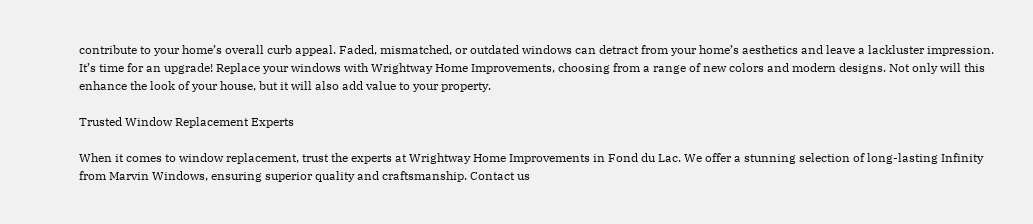contribute to your home’s overall curb appeal. Faded, mismatched, or outdated windows can detract from your home’s aesthetics and leave a lackluster impression. It’s time for an upgrade! Replace your windows with Wrightway Home Improvements, choosing from a range of new colors and modern designs. Not only will this enhance the look of your house, but it will also add value to your property.

Trusted Window Replacement Experts

When it comes to window replacement, trust the experts at Wrightway Home Improvements in Fond du Lac. We offer a stunning selection of long-lasting Infinity from Marvin Windows, ensuring superior quality and craftsmanship. Contact us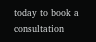today to book a consultation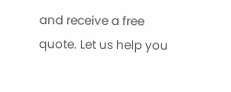and receive a free quote. Let us help you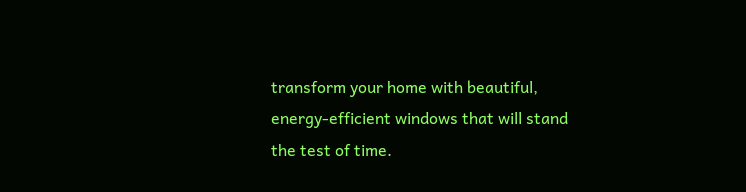transform your home with beautiful, energy-efficient windows that will stand the test of time.